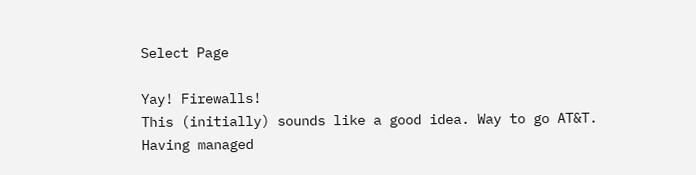Select Page

Yay! Firewalls!
This (initially) sounds like a good idea. Way to go AT&T.
Having managed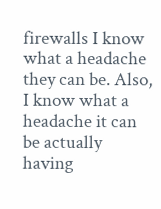firewalls I know what a headache they can be. Also, I know what a headache it can be actually having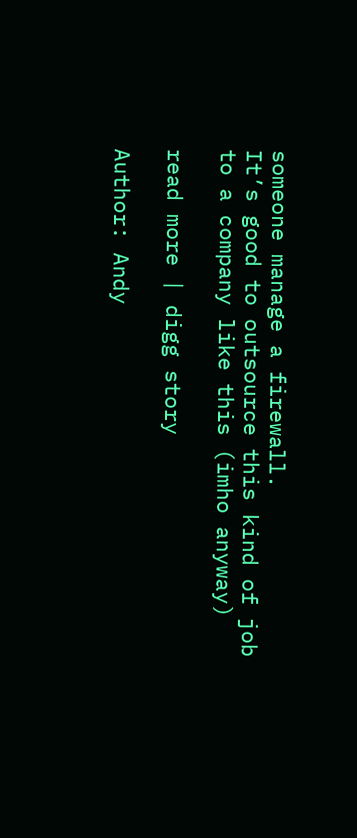someone manage a firewall.
It’s good to outsource this kind of job to a company like this (imho anyway)

read more | digg story

Author: Andy